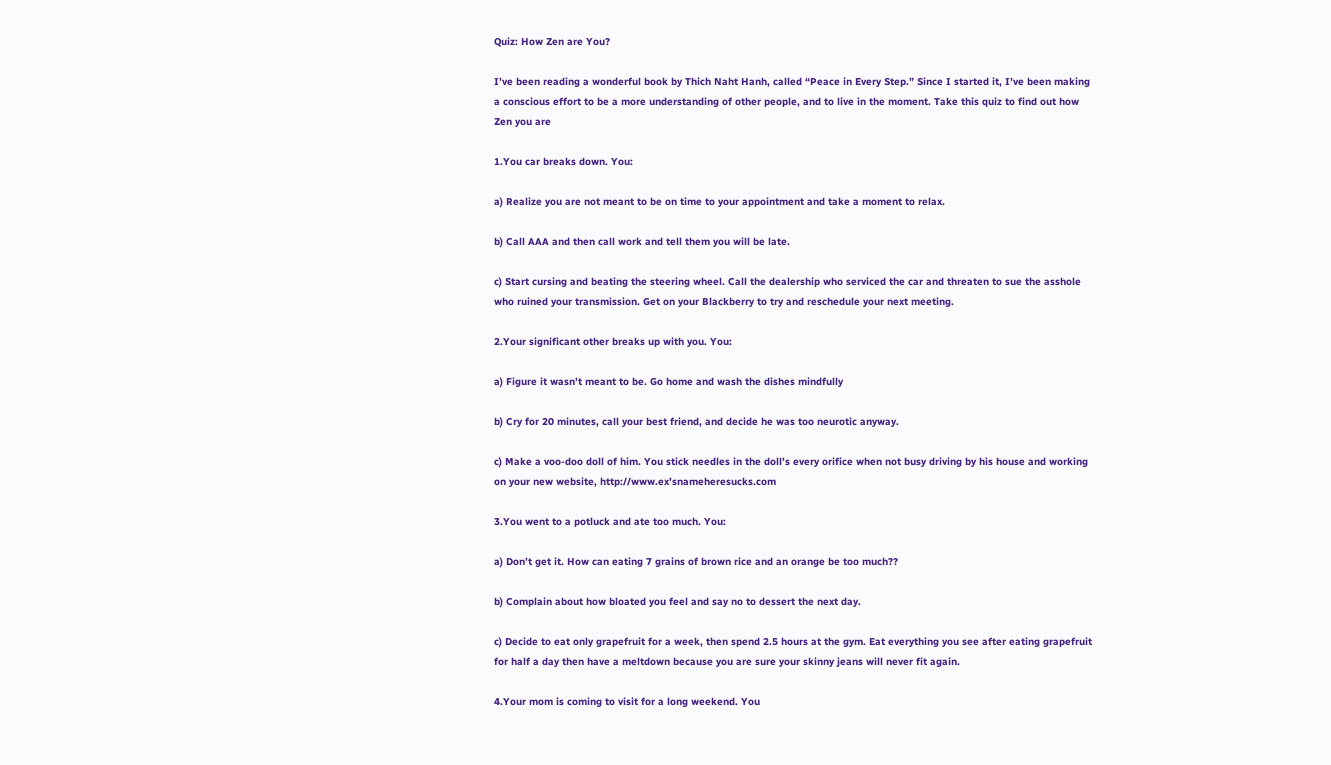Quiz: How Zen are You?

I’ve been reading a wonderful book by Thich Naht Hanh, called “Peace in Every Step.” Since I started it, I’ve been making a conscious effort to be a more understanding of other people, and to live in the moment. Take this quiz to find out how Zen you are

1.You car breaks down. You:

a) Realize you are not meant to be on time to your appointment and take a moment to relax.

b) Call AAA and then call work and tell them you will be late.

c) Start cursing and beating the steering wheel. Call the dealership who serviced the car and threaten to sue the asshole who ruined your transmission. Get on your Blackberry to try and reschedule your next meeting.

2.Your significant other breaks up with you. You:

a) Figure it wasn’t meant to be. Go home and wash the dishes mindfully

b) Cry for 20 minutes, call your best friend, and decide he was too neurotic anyway.

c) Make a voo-doo doll of him. You stick needles in the doll’s every orifice when not busy driving by his house and working on your new website, http://www.ex’snameheresucks.com

3.You went to a potluck and ate too much. You:

a) Don’t get it. How can eating 7 grains of brown rice and an orange be too much??

b) Complain about how bloated you feel and say no to dessert the next day.

c) Decide to eat only grapefruit for a week, then spend 2.5 hours at the gym. Eat everything you see after eating grapefruit for half a day then have a meltdown because you are sure your skinny jeans will never fit again.

4.Your mom is coming to visit for a long weekend. You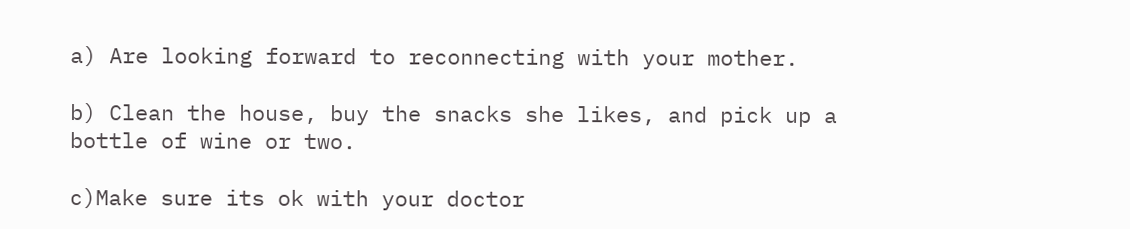a) Are looking forward to reconnecting with your mother.

b) Clean the house, buy the snacks she likes, and pick up a bottle of wine or two.

c)Make sure its ok with your doctor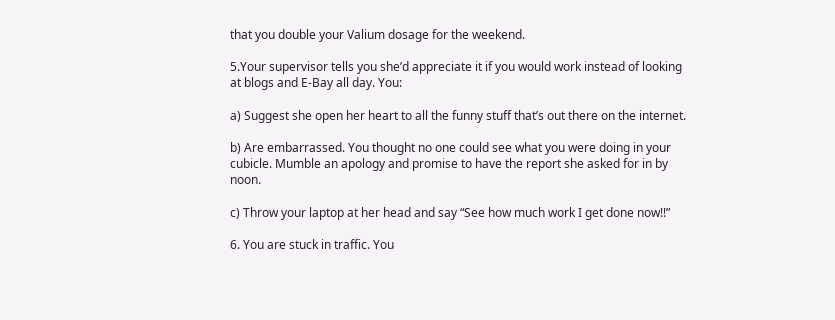that you double your Valium dosage for the weekend.

5.Your supervisor tells you she’d appreciate it if you would work instead of looking at blogs and E-Bay all day. You:

a) Suggest she open her heart to all the funny stuff that’s out there on the internet.

b) Are embarrassed. You thought no one could see what you were doing in your cubicle. Mumble an apology and promise to have the report she asked for in by noon.

c) Throw your laptop at her head and say “See how much work I get done now!!”

6. You are stuck in traffic. You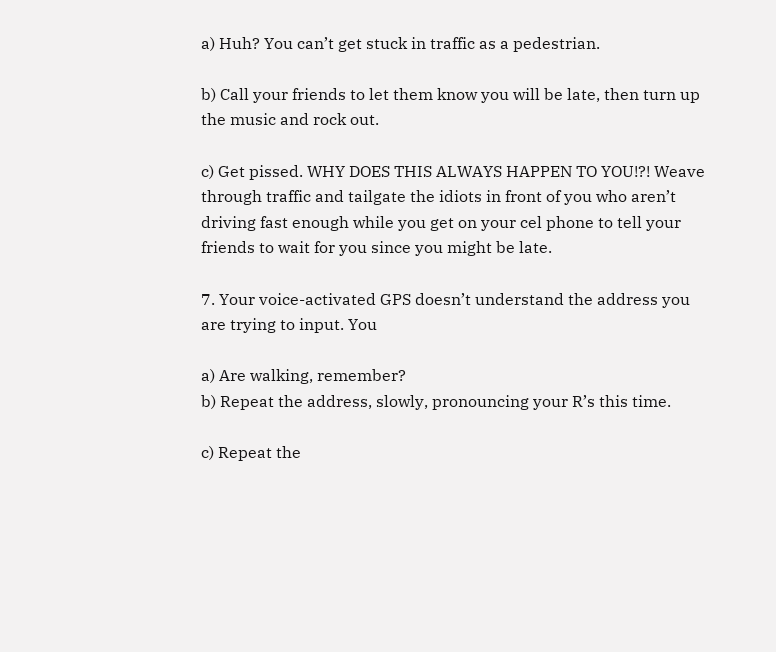a) Huh? You can’t get stuck in traffic as a pedestrian.

b) Call your friends to let them know you will be late, then turn up the music and rock out.

c) Get pissed. WHY DOES THIS ALWAYS HAPPEN TO YOU!?! Weave through traffic and tailgate the idiots in front of you who aren’t driving fast enough while you get on your cel phone to tell your friends to wait for you since you might be late.

7. Your voice-activated GPS doesn’t understand the address you are trying to input. You

a) Are walking, remember?
b) Repeat the address, slowly, pronouncing your R’s this time.

c) Repeat the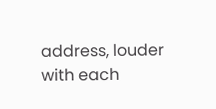address, louder with each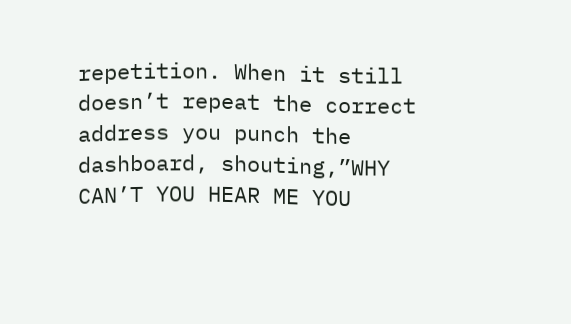repetition. When it still doesn’t repeat the correct address you punch the dashboard, shouting,”WHY CAN’T YOU HEAR ME YOU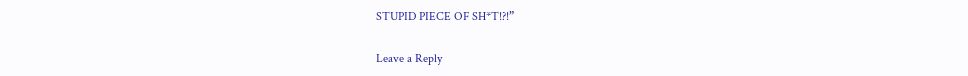STUPID PIECE OF SH*T!?!”

Leave a Reply